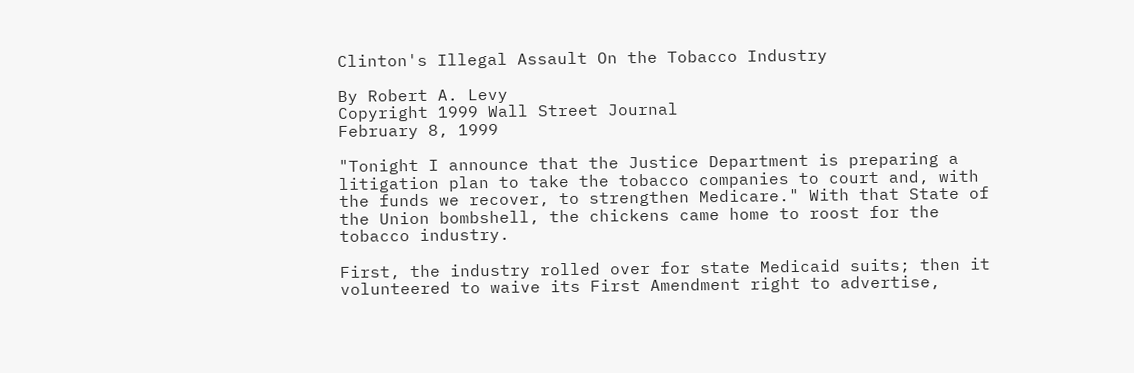Clinton's Illegal Assault On the Tobacco Industry

By Robert A. Levy
Copyright 1999 Wall Street Journal
February 8, 1999

"Tonight I announce that the Justice Department is preparing a litigation plan to take the tobacco companies to court and, with the funds we recover, to strengthen Medicare." With that State of the Union bombshell, the chickens came home to roost for the tobacco industry.

First, the industry rolled over for state Medicaid suits; then it volunteered to waive its First Amendment right to advertise,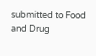submitted to Food and Drug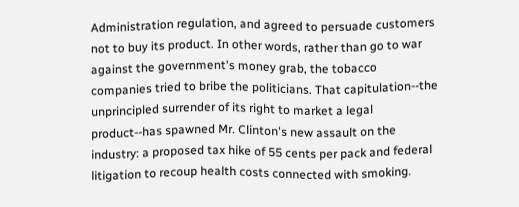Administration regulation, and agreed to persuade customers not to buy its product. In other words, rather than go to war against the government's money grab, the tobacco companies tried to bribe the politicians. That capitulation--the unprincipled surrender of its right to market a legal product--has spawned Mr. Clinton's new assault on the industry: a proposed tax hike of 55 cents per pack and federal litigation to recoup health costs connected with smoking.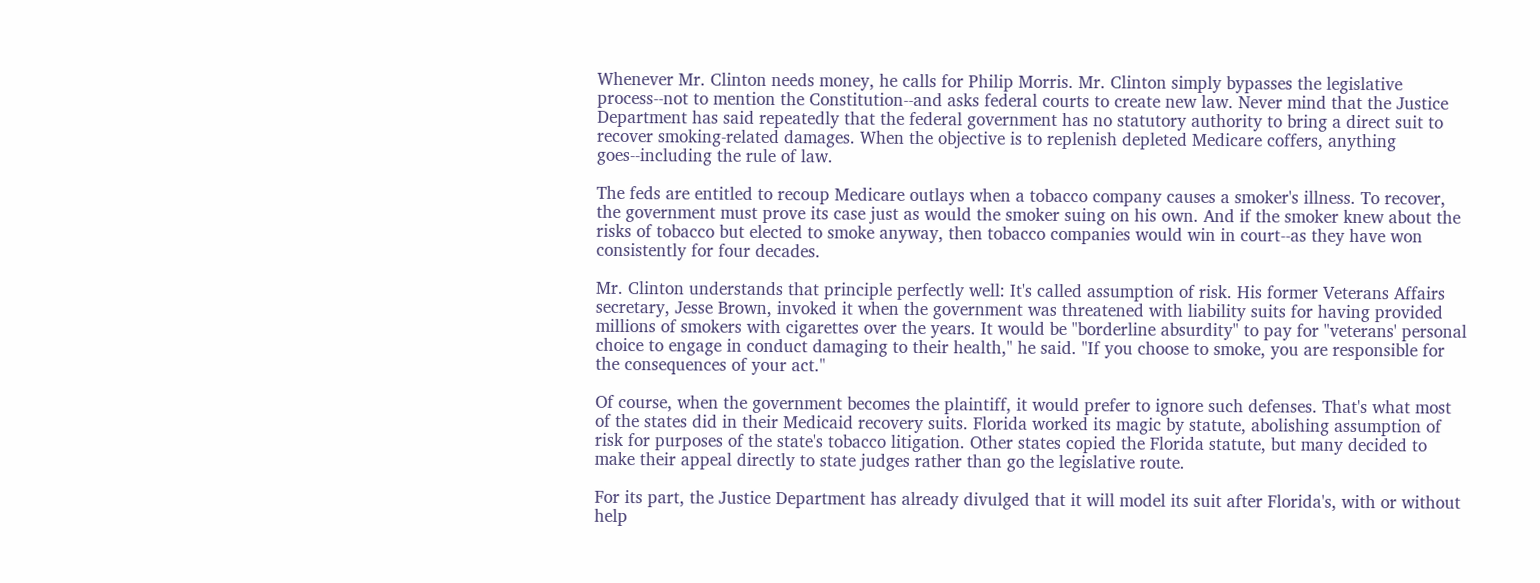Whenever Mr. Clinton needs money, he calls for Philip Morris. Mr. Clinton simply bypasses the legislative process--not to mention the Constitution--and asks federal courts to create new law. Never mind that the Justice Department has said repeatedly that the federal government has no statutory authority to bring a direct suit to recover smoking-related damages. When the objective is to replenish depleted Medicare coffers, anything goes--including the rule of law.

The feds are entitled to recoup Medicare outlays when a tobacco company causes a smoker's illness. To recover, the government must prove its case just as would the smoker suing on his own. And if the smoker knew about the risks of tobacco but elected to smoke anyway, then tobacco companies would win in court--as they have won consistently for four decades.

Mr. Clinton understands that principle perfectly well: It's called assumption of risk. His former Veterans Affairs secretary, Jesse Brown, invoked it when the government was threatened with liability suits for having provided millions of smokers with cigarettes over the years. It would be "borderline absurdity" to pay for "veterans' personal choice to engage in conduct damaging to their health," he said. "If you choose to smoke, you are responsible for the consequences of your act."

Of course, when the government becomes the plaintiff, it would prefer to ignore such defenses. That's what most of the states did in their Medicaid recovery suits. Florida worked its magic by statute, abolishing assumption of risk for purposes of the state's tobacco litigation. Other states copied the Florida statute, but many decided to make their appeal directly to state judges rather than go the legislative route.

For its part, the Justice Department has already divulged that it will model its suit after Florida's, with or without help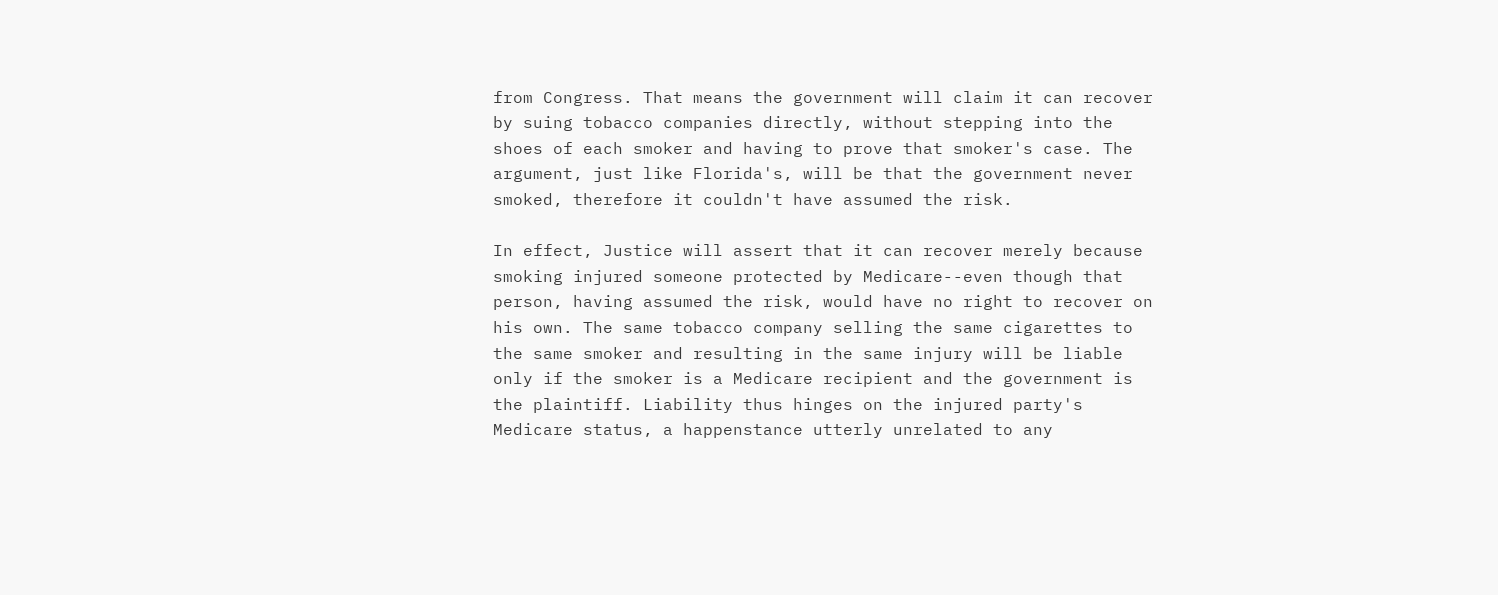from Congress. That means the government will claim it can recover by suing tobacco companies directly, without stepping into the shoes of each smoker and having to prove that smoker's case. The argument, just like Florida's, will be that the government never smoked, therefore it couldn't have assumed the risk.

In effect, Justice will assert that it can recover merely because smoking injured someone protected by Medicare--even though that person, having assumed the risk, would have no right to recover on his own. The same tobacco company selling the same cigarettes to the same smoker and resulting in the same injury will be liable only if the smoker is a Medicare recipient and the government is the plaintiff. Liability thus hinges on the injured party's Medicare status, a happenstance utterly unrelated to any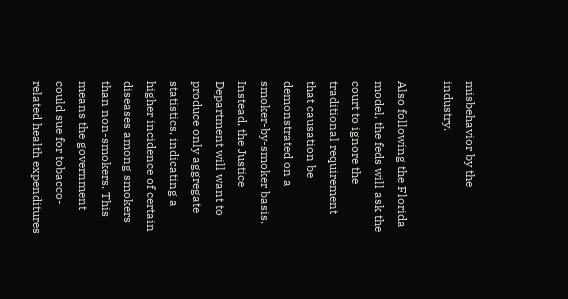misbehavior by the industry.

Also following the Florida model, the feds will ask the court to ignore the traditional requirement that causation be demonstrated on a smoker-by-smoker basis. Instead, the Justice Department will want to produce only aggregate statistics, indicating a higher incidence of certain diseases among smokers than non-smokers. This means the government could sue for tobacco-related health expenditures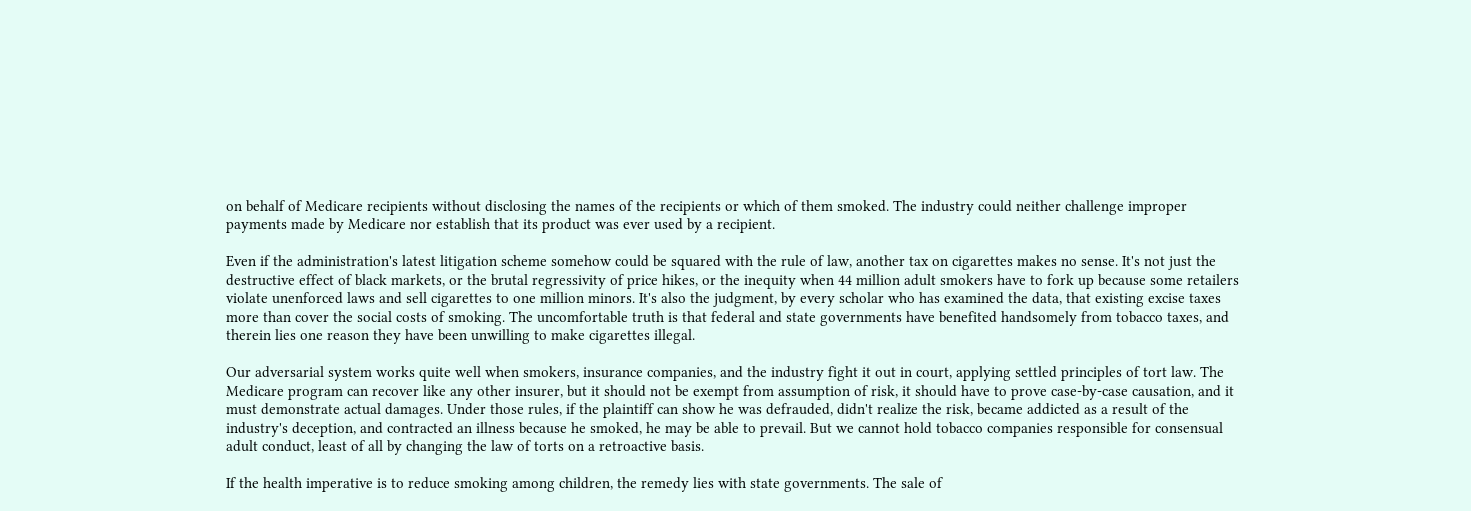on behalf of Medicare recipients without disclosing the names of the recipients or which of them smoked. The industry could neither challenge improper payments made by Medicare nor establish that its product was ever used by a recipient.

Even if the administration's latest litigation scheme somehow could be squared with the rule of law, another tax on cigarettes makes no sense. It's not just the destructive effect of black markets, or the brutal regressivity of price hikes, or the inequity when 44 million adult smokers have to fork up because some retailers violate unenforced laws and sell cigarettes to one million minors. It's also the judgment, by every scholar who has examined the data, that existing excise taxes more than cover the social costs of smoking. The uncomfortable truth is that federal and state governments have benefited handsomely from tobacco taxes, and therein lies one reason they have been unwilling to make cigarettes illegal.

Our adversarial system works quite well when smokers, insurance companies, and the industry fight it out in court, applying settled principles of tort law. The Medicare program can recover like any other insurer, but it should not be exempt from assumption of risk, it should have to prove case-by-case causation, and it must demonstrate actual damages. Under those rules, if the plaintiff can show he was defrauded, didn't realize the risk, became addicted as a result of the industry's deception, and contracted an illness because he smoked, he may be able to prevail. But we cannot hold tobacco companies responsible for consensual adult conduct, least of all by changing the law of torts on a retroactive basis.

If the health imperative is to reduce smoking among children, the remedy lies with state governments. The sale of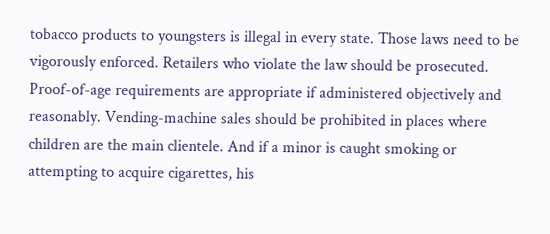tobacco products to youngsters is illegal in every state. Those laws need to be vigorously enforced. Retailers who violate the law should be prosecuted. Proof-of-age requirements are appropriate if administered objectively and reasonably. Vending-machine sales should be prohibited in places where children are the main clientele. And if a minor is caught smoking or attempting to acquire cigarettes, his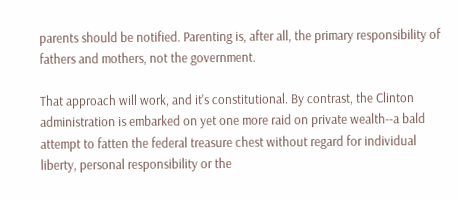parents should be notified. Parenting is, after all, the primary responsibility of fathers and mothers, not the government.

That approach will work, and it's constitutional. By contrast, the Clinton administration is embarked on yet one more raid on private wealth--a bald attempt to fatten the federal treasure chest without regard for individual liberty, personal responsibility or the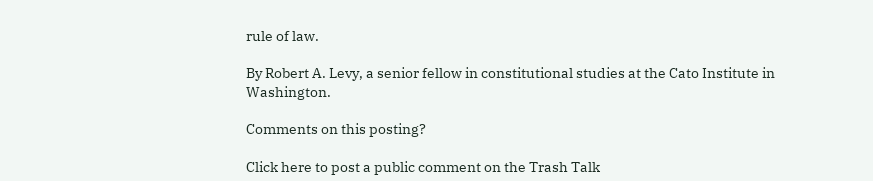rule of law.

By Robert A. Levy, a senior fellow in constitutional studies at the Cato Institute in Washington.

Comments on this posting?

Click here to post a public comment on the Trash Talk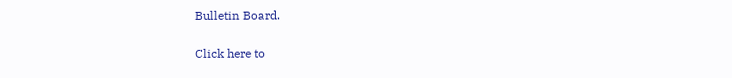Bulletin Board.

Click here to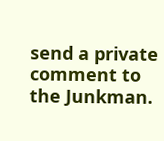send a private comment to the Junkman.